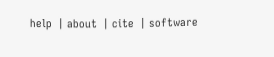help  | about  | cite  | software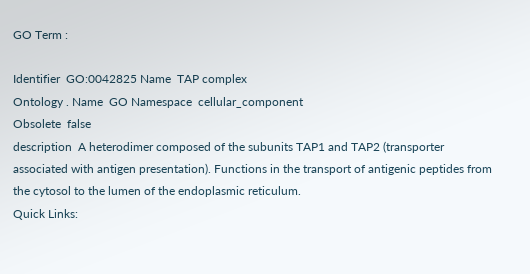GO Term :

Identifier  GO:0042825 Name  TAP complex
Ontology . Name  GO Namespace  cellular_component
Obsolete  false
description  A heterodimer composed of the subunits TAP1 and TAP2 (transporter associated with antigen presentation). Functions in the transport of antigenic peptides from the cytosol to the lumen of the endoplasmic reticulum.
Quick Links: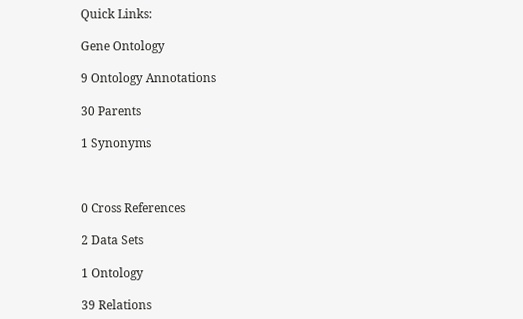Quick Links:

Gene Ontology

9 Ontology Annotations

30 Parents

1 Synonyms



0 Cross References

2 Data Sets

1 Ontology

39 Relations